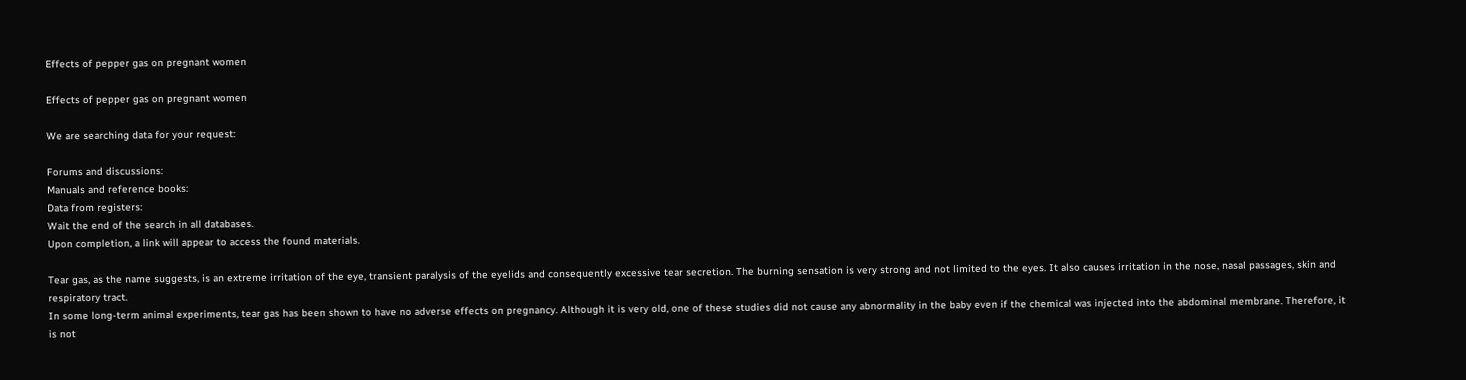Effects of pepper gas on pregnant women

Effects of pepper gas on pregnant women

We are searching data for your request:

Forums and discussions:
Manuals and reference books:
Data from registers:
Wait the end of the search in all databases.
Upon completion, a link will appear to access the found materials.

Tear gas, as the name suggests, is an extreme irritation of the eye, transient paralysis of the eyelids and consequently excessive tear secretion. The burning sensation is very strong and not limited to the eyes. It also causes irritation in the nose, nasal passages, skin and respiratory tract.
In some long-term animal experiments, tear gas has been shown to have no adverse effects on pregnancy. Although it is very old, one of these studies did not cause any abnormality in the baby even if the chemical was injected into the abdominal membrane. Therefore, it is not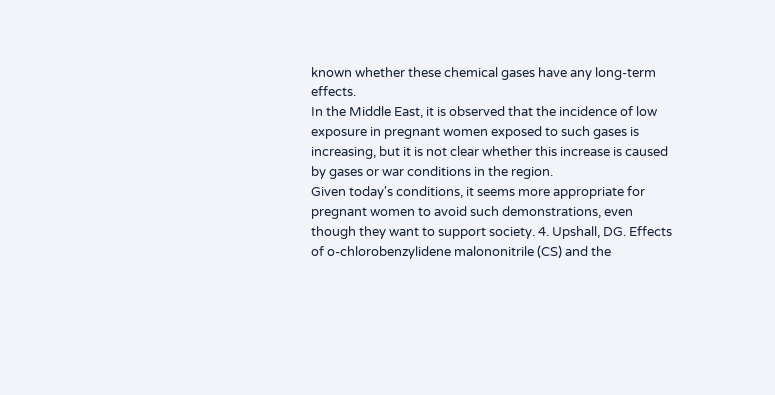known whether these chemical gases have any long-term effects.
In the Middle East, it is observed that the incidence of low exposure in pregnant women exposed to such gases is increasing, but it is not clear whether this increase is caused by gases or war conditions in the region.
Given today's conditions, it seems more appropriate for pregnant women to avoid such demonstrations, even though they want to support society. 4. Upshall, DG. Effects of o-chlorobenzylidene malononitrile (CS) and the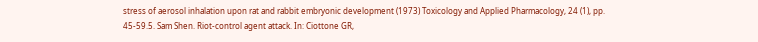stress of aerosol inhalation upon rat and rabbit embryonic development (1973) Toxicology and Applied Pharmacology, 24 (1), pp. 45-59.5. Sam Shen. Riot-control agent attack. In: Ciottone GR,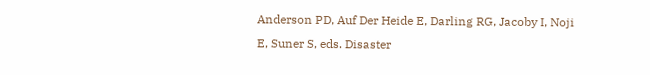Anderson PD, Auf Der Heide E, Darling RG, Jacoby I, Noji E, Suner S, eds. Disaster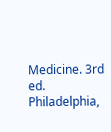Medicine. 3rd ed. Philadelphia,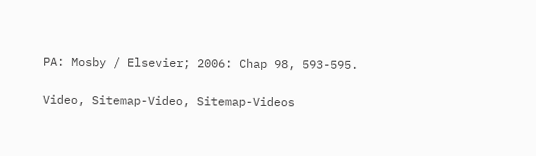PA: Mosby / Elsevier; 2006: Chap 98, 593-595.

Video, Sitemap-Video, Sitemap-Videos